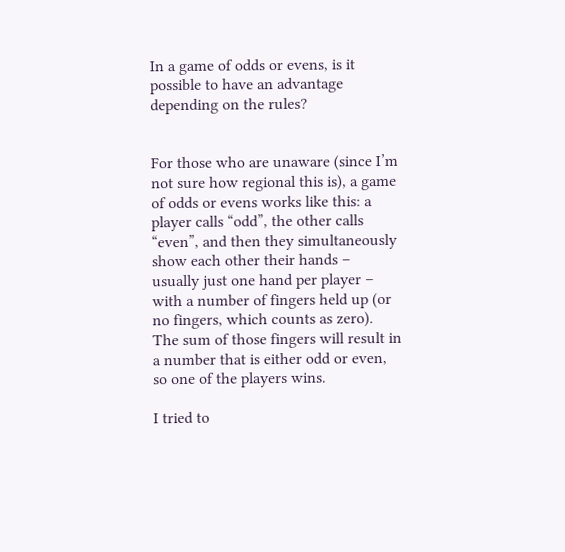In a game of odds or evens, is it possible to have an advantage depending on the rules?


For those who are unaware (since I’m not sure how regional this is), a game of odds or evens works like this: a player calls “odd”, the other calls “even”, and then they simultaneously show each other their hands – usually just one hand per player – with a number of fingers held up (or no fingers, which counts as zero). The sum of those fingers will result in a number that is either odd or even, so one of the players wins.

I tried to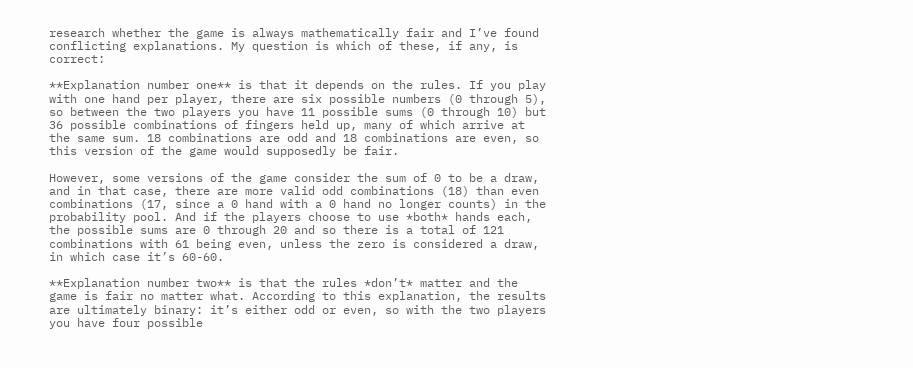research whether the game is always mathematically fair and I’ve found conflicting explanations. My question is which of these, if any, is correct:

**Explanation number one** is that it depends on the rules. If you play with one hand per player, there are six possible numbers (0 through 5), so between the two players you have 11 possible sums (0 through 10) but 36 possible combinations of fingers held up, many of which arrive at the same sum. 18 combinations are odd and 18 combinations are even, so this version of the game would supposedly be fair.

However, some versions of the game consider the sum of 0 to be a draw, and in that case, there are more valid odd combinations (18) than even combinations (17, since a 0 hand with a 0 hand no longer counts) in the probability pool. And if the players choose to use *both* hands each, the possible sums are 0 through 20 and so there is a total of 121 combinations with 61 being even, unless the zero is considered a draw, in which case it’s 60-60.

**Explanation number two** is that the rules *don’t* matter and the game is fair no matter what. According to this explanation, the results are ultimately binary: it’s either odd or even, so with the two players you have four possible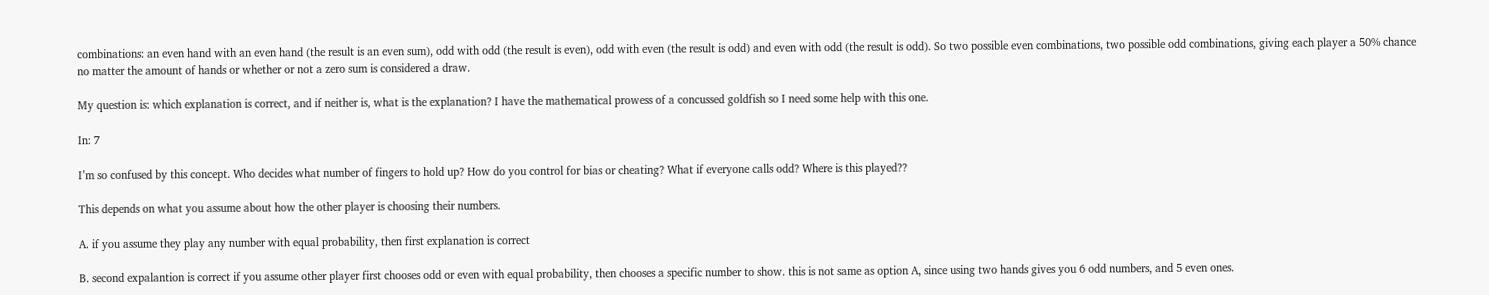combinations: an even hand with an even hand (the result is an even sum), odd with odd (the result is even), odd with even (the result is odd) and even with odd (the result is odd). So two possible even combinations, two possible odd combinations, giving each player a 50% chance no matter the amount of hands or whether or not a zero sum is considered a draw.

My question is: which explanation is correct, and if neither is, what is the explanation? I have the mathematical prowess of a concussed goldfish so I need some help with this one.

In: 7

I’m so confused by this concept. Who decides what number of fingers to hold up? How do you control for bias or cheating? What if everyone calls odd? Where is this played??

This depends on what you assume about how the other player is choosing their numbers.

A. if you assume they play any number with equal probability, then first explanation is correct

B. second expalantion is correct if you assume other player first chooses odd or even with equal probability, then chooses a specific number to show. this is not same as option A, since using two hands gives you 6 odd numbers, and 5 even ones.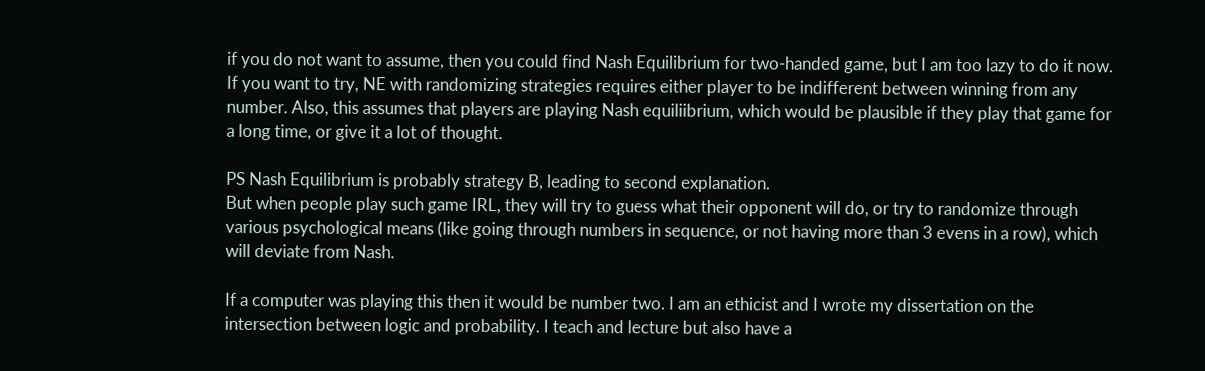if you do not want to assume, then you could find Nash Equilibrium for two-handed game, but I am too lazy to do it now. If you want to try, NE with randomizing strategies requires either player to be indifferent between winning from any number. Also, this assumes that players are playing Nash equiliibrium, which would be plausible if they play that game for a long time, or give it a lot of thought.

PS Nash Equilibrium is probably strategy B, leading to second explanation.
But when people play such game IRL, they will try to guess what their opponent will do, or try to randomize through various psychological means (like going through numbers in sequence, or not having more than 3 evens in a row), which will deviate from Nash.

If a computer was playing this then it would be number two. I am an ethicist and I wrote my dissertation on the intersection between logic and probability. I teach and lecture but also have a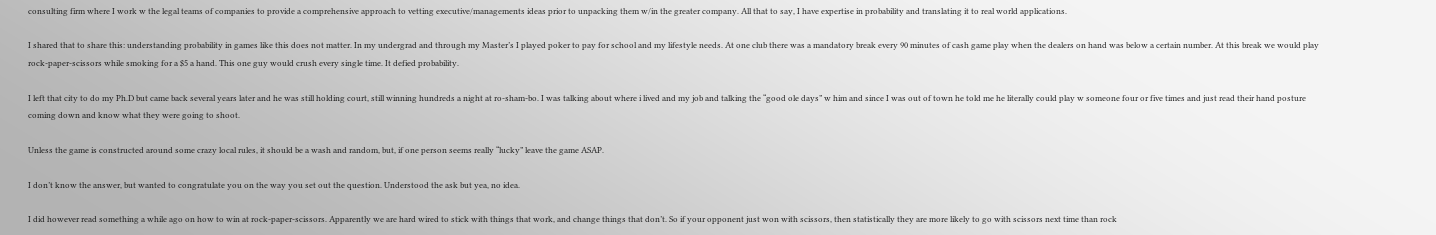consulting firm where I work w the legal teams of companies to provide a comprehensive approach to vetting executive/managements ideas prior to unpacking them w/in the greater company. All that to say, I have expertise in probability and translating it to real world applications.

I shared that to share this: understanding probability in games like this does not matter. In my undergrad and through my Master’s I played poker to pay for school and my lifestyle needs. At one club there was a mandatory break every 90 minutes of cash game play when the dealers on hand was below a certain number. At this break we would play rock-paper-scissors while smoking for a $5 a hand. This one guy would crush every single time. It defied probability.

I left that city to do my Ph.D but came back several years later and he was still holding court, still winning hundreds a night at ro-sham-bo. I was talking about where i lived and my job and talking the “good ole days” w him and since I was out of town he told me he literally could play w someone four or five times and just read their hand posture coming down and know what they were going to shoot.

Unless the game is constructed around some crazy local rules, it should be a wash and random, but, if one person seems really “lucky” leave the game ASAP.

I don’t know the answer, but wanted to congratulate you on the way you set out the question. Understood the ask but yea, no idea.

I did however read something a while ago on how to win at rock-paper-scissors. Apparently we are hard wired to stick with things that work, and change things that don’t. So if your opponent just won with scissors, then statistically they are more likely to go with scissors next time than rock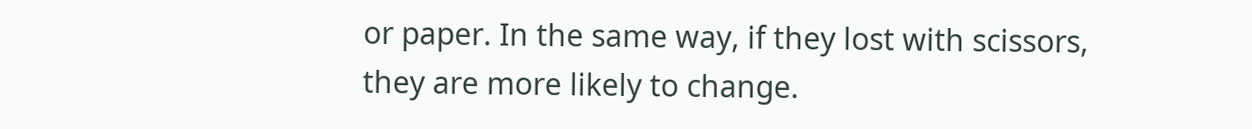or paper. In the same way, if they lost with scissors, they are more likely to change.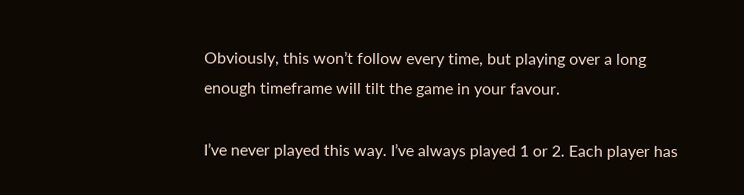Obviously, this won’t follow every time, but playing over a long enough timeframe will tilt the game in your favour.

I’ve never played this way. I’ve always played 1 or 2. Each player has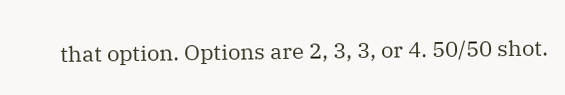that option. Options are 2, 3, 3, or 4. 50/50 shot.